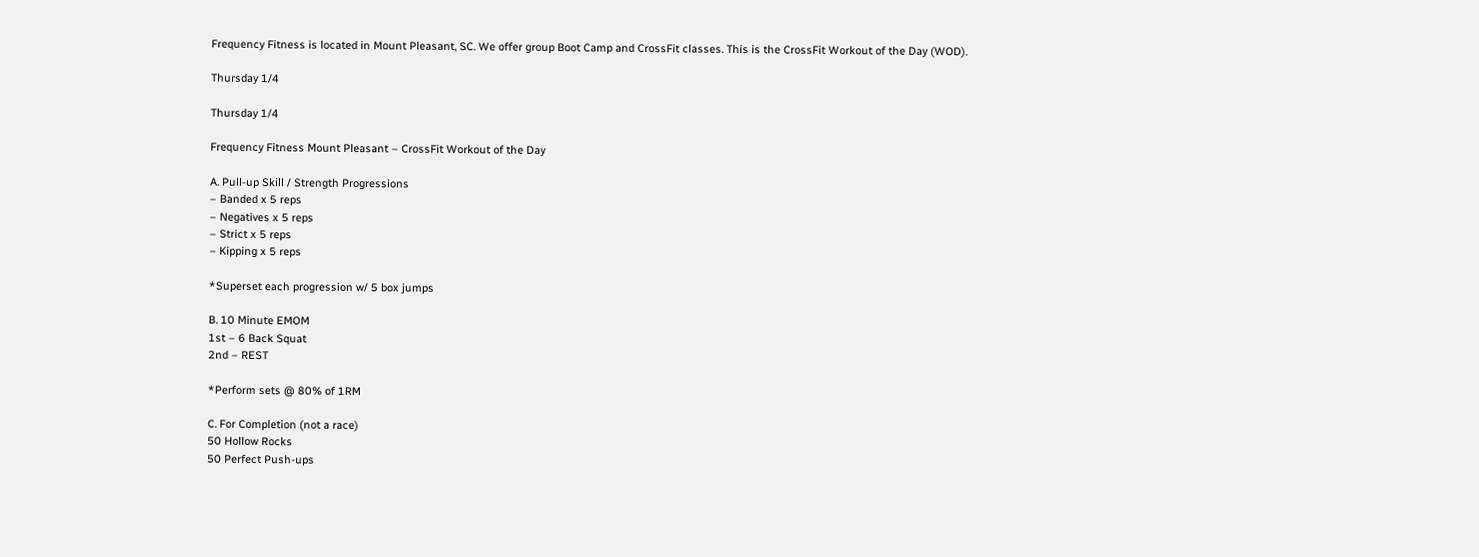Frequency Fitness is located in Mount Pleasant, SC. We offer group Boot Camp and CrossFit classes. This is the CrossFit Workout of the Day (WOD).

Thursday 1/4

Thursday 1/4

Frequency Fitness Mount Pleasant – CrossFit Workout of the Day

A. Pull-up Skill / Strength Progressions
– Banded x 5 reps
– Negatives x 5 reps
– Strict x 5 reps
– Kipping x 5 reps

*Superset each progression w/ 5 box jumps

B. 10 Minute EMOM
1st – 6 Back Squat
2nd – REST

*Perform sets @ 80% of 1RM

C. For Completion (not a race)
50 Hollow Rocks
50 Perfect Push-ups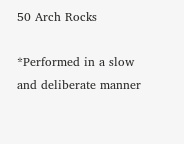50 Arch Rocks

*Performed in a slow and deliberate manner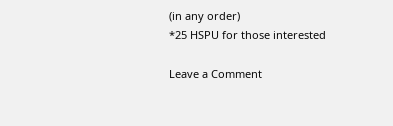(in any order)
*25 HSPU for those interested

Leave a Comment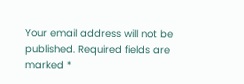Your email address will not be published. Required fields are marked *